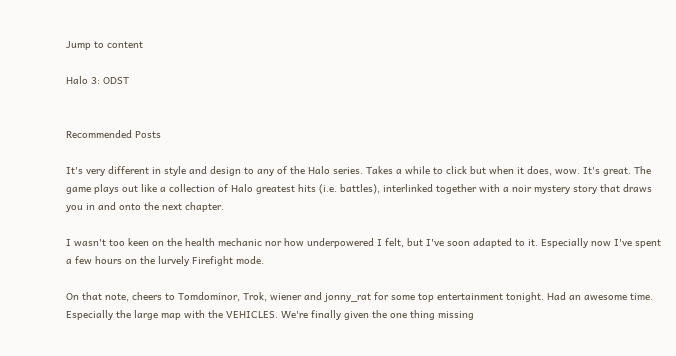Jump to content

Halo 3: ODST


Recommended Posts

It's very different in style and design to any of the Halo series. Takes a while to click but when it does, wow. It's great. The game plays out like a collection of Halo greatest hits (i.e. battles), interlinked together with a noir mystery story that draws you in and onto the next chapter.

I wasn't too keen on the health mechanic nor how underpowered I felt, but I've soon adapted to it. Especially now I've spent a few hours on the lurvely Firefight mode.

On that note, cheers to Tomdominor, Trok, wiener and jonny_rat for some top entertainment tonight. Had an awesome time. Especially the large map with the VEHICLES. We're finally given the one thing missing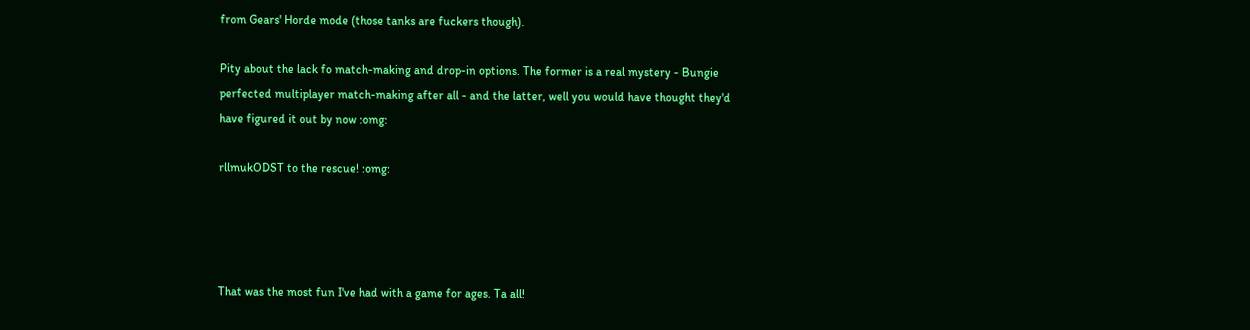from Gears' Horde mode (those tanks are fuckers though).

Pity about the lack fo match-making and drop-in options. The former is a real mystery - Bungie perfected multiplayer match-making after all - and the latter, well you would have thought they'd have figured it out by now :omg:

rllmukODST to the rescue! :omg:




That was the most fun I've had with a game for ages. Ta all!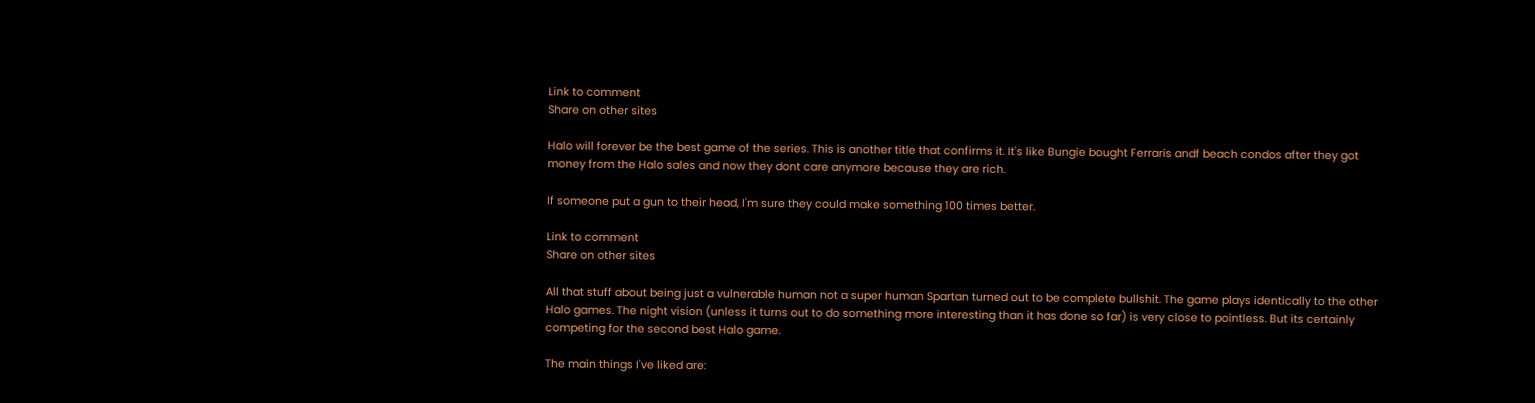Link to comment
Share on other sites

Halo will forever be the best game of the series. This is another title that confirms it. It's like Bungie bought Ferraris andf beach condos after they got money from the Halo sales and now they dont care anymore because they are rich.

If someone put a gun to their head, I'm sure they could make something 100 times better.

Link to comment
Share on other sites

All that stuff about being just a vulnerable human not a super human Spartan turned out to be complete bullshit. The game plays identically to the other Halo games. The night vision (unless it turns out to do something more interesting than it has done so far) is very close to pointless. But its certainly competing for the second best Halo game.

The main things I've liked are: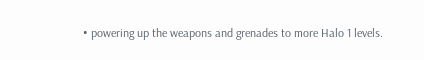• powering up the weapons and grenades to more Halo 1 levels.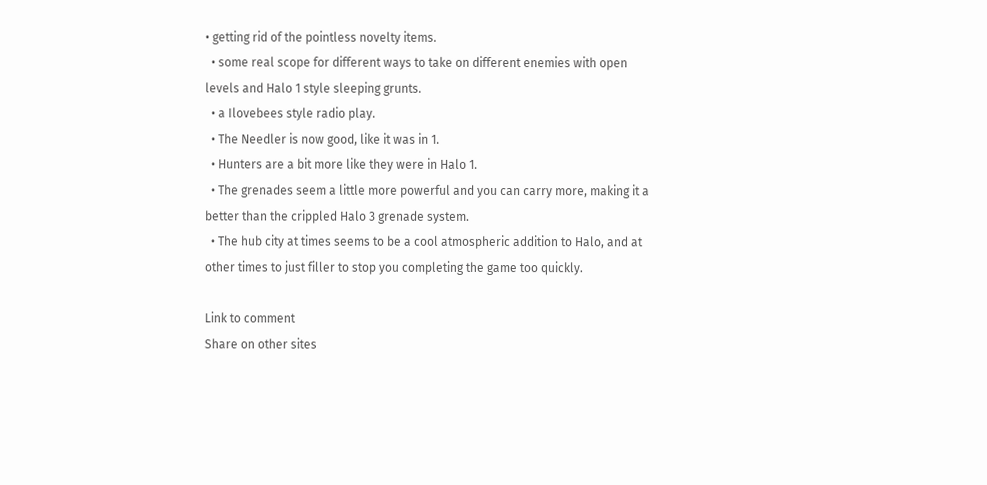• getting rid of the pointless novelty items.
  • some real scope for different ways to take on different enemies with open levels and Halo 1 style sleeping grunts.
  • a Ilovebees style radio play.
  • The Needler is now good, like it was in 1.
  • Hunters are a bit more like they were in Halo 1.
  • The grenades seem a little more powerful and you can carry more, making it a better than the crippled Halo 3 grenade system.
  • The hub city at times seems to be a cool atmospheric addition to Halo, and at other times to just filler to stop you completing the game too quickly.

Link to comment
Share on other sites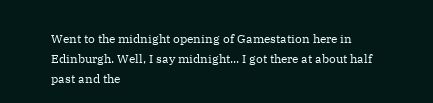Went to the midnight opening of Gamestation here in Edinburgh. Well, I say midnight... I got there at about half past and the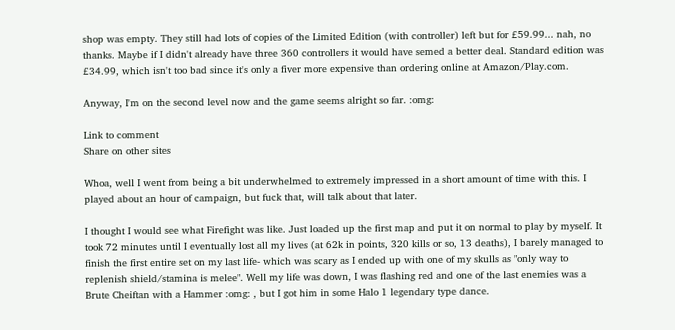shop was empty. They still had lots of copies of the Limited Edition (with controller) left but for £59.99... nah, no thanks. Maybe if I didn't already have three 360 controllers it would have semed a better deal. Standard edition was £34.99, which isn't too bad since it's only a fiver more expensive than ordering online at Amazon/Play.com.

Anyway, I'm on the second level now and the game seems alright so far. :omg:

Link to comment
Share on other sites

Whoa, well I went from being a bit underwhelmed to extremely impressed in a short amount of time with this. I played about an hour of campaign, but fuck that, will talk about that later.

I thought I would see what Firefight was like. Just loaded up the first map and put it on normal to play by myself. It took 72 minutes until I eventually lost all my lives (at 62k in points, 320 kills or so, 13 deaths), I barely managed to finish the first entire set on my last life- which was scary as I ended up with one of my skulls as "only way to replenish shield/stamina is melee". Well my life was down, I was flashing red and one of the last enemies was a Brute Cheiftan with a Hammer :omg: , but I got him in some Halo 1 legendary type dance.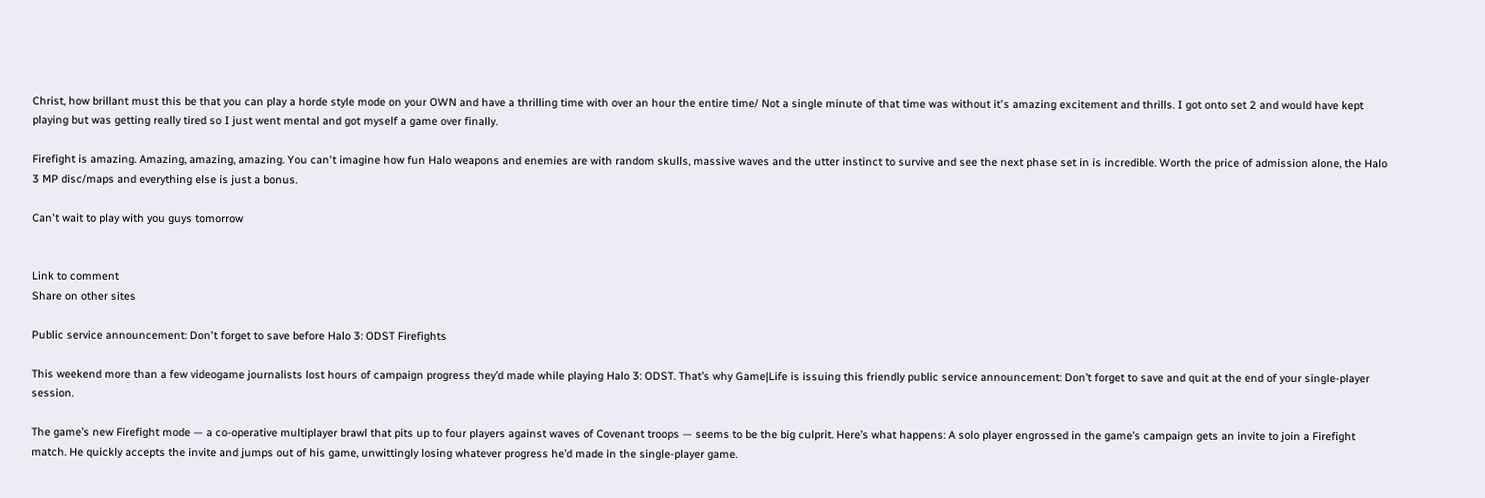Christ, how brillant must this be that you can play a horde style mode on your OWN and have a thrilling time with over an hour the entire time/ Not a single minute of that time was without it's amazing excitement and thrills. I got onto set 2 and would have kept playing but was getting really tired so I just went mental and got myself a game over finally.

Firefight is amazing. Amazing, amazing, amazing. You can't imagine how fun Halo weapons and enemies are with random skulls, massive waves and the utter instinct to survive and see the next phase set in is incredible. Worth the price of admission alone, the Halo 3 MP disc/maps and everything else is just a bonus.

Can't wait to play with you guys tomorrow


Link to comment
Share on other sites

Public service announcement: Don't forget to save before Halo 3: ODST Firefights

This weekend more than a few videogame journalists lost hours of campaign progress they’d made while playing Halo 3: ODST. That’s why Game|Life is issuing this friendly public service announcement: Don’t forget to save and quit at the end of your single-player session.

The game’s new Firefight mode — a co-operative multiplayer brawl that pits up to four players against waves of Covenant troops — seems to be the big culprit. Here’s what happens: A solo player engrossed in the game’s campaign gets an invite to join a Firefight match. He quickly accepts the invite and jumps out of his game, unwittingly losing whatever progress he’d made in the single-player game.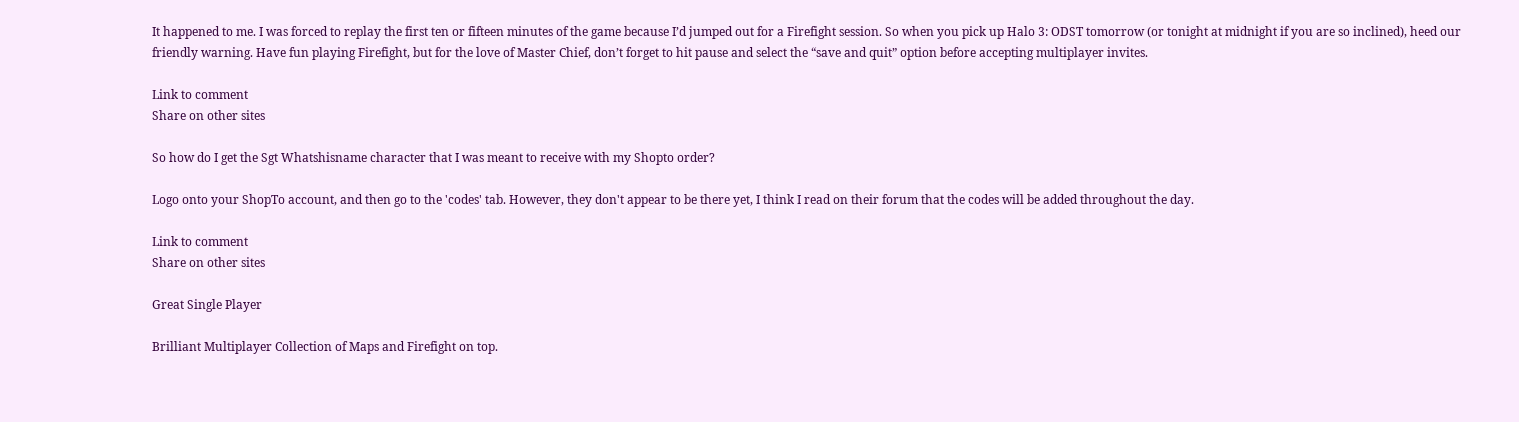It happened to me. I was forced to replay the first ten or fifteen minutes of the game because I’d jumped out for a Firefight session. So when you pick up Halo 3: ODST tomorrow (or tonight at midnight if you are so inclined), heed our friendly warning. Have fun playing Firefight, but for the love of Master Chief, don’t forget to hit pause and select the “save and quit” option before accepting multiplayer invites.

Link to comment
Share on other sites

So how do I get the Sgt Whatshisname character that I was meant to receive with my Shopto order?

Logo onto your ShopTo account, and then go to the 'codes' tab. However, they don't appear to be there yet, I think I read on their forum that the codes will be added throughout the day.

Link to comment
Share on other sites

Great Single Player

Brilliant Multiplayer Collection of Maps and Firefight on top.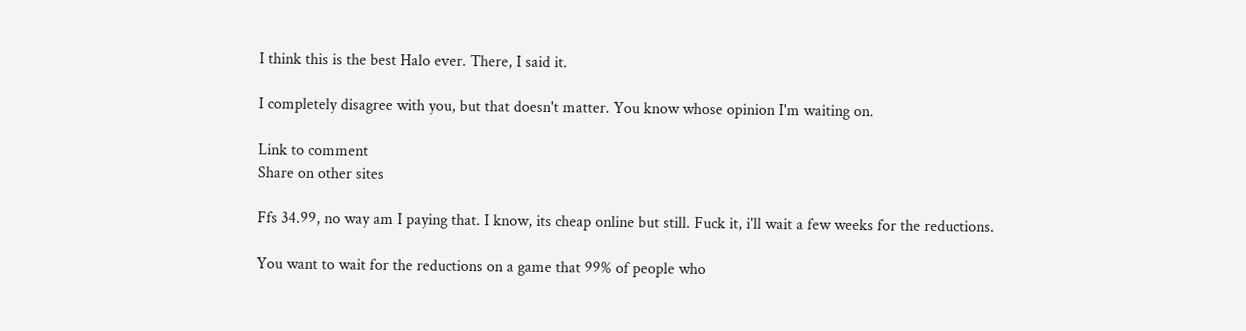I think this is the best Halo ever. There, I said it.

I completely disagree with you, but that doesn't matter. You know whose opinion I'm waiting on.

Link to comment
Share on other sites

Ffs 34.99, no way am I paying that. I know, its cheap online but still. Fuck it, i'll wait a few weeks for the reductions.

You want to wait for the reductions on a game that 99% of people who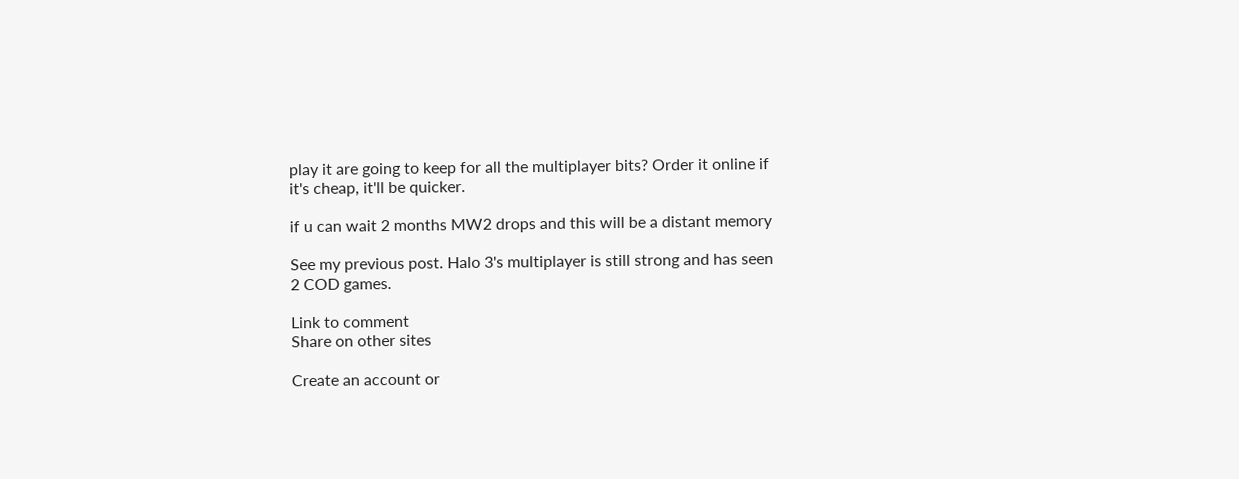play it are going to keep for all the multiplayer bits? Order it online if it's cheap, it'll be quicker.

if u can wait 2 months MW2 drops and this will be a distant memory

See my previous post. Halo 3's multiplayer is still strong and has seen 2 COD games.

Link to comment
Share on other sites

Create an account or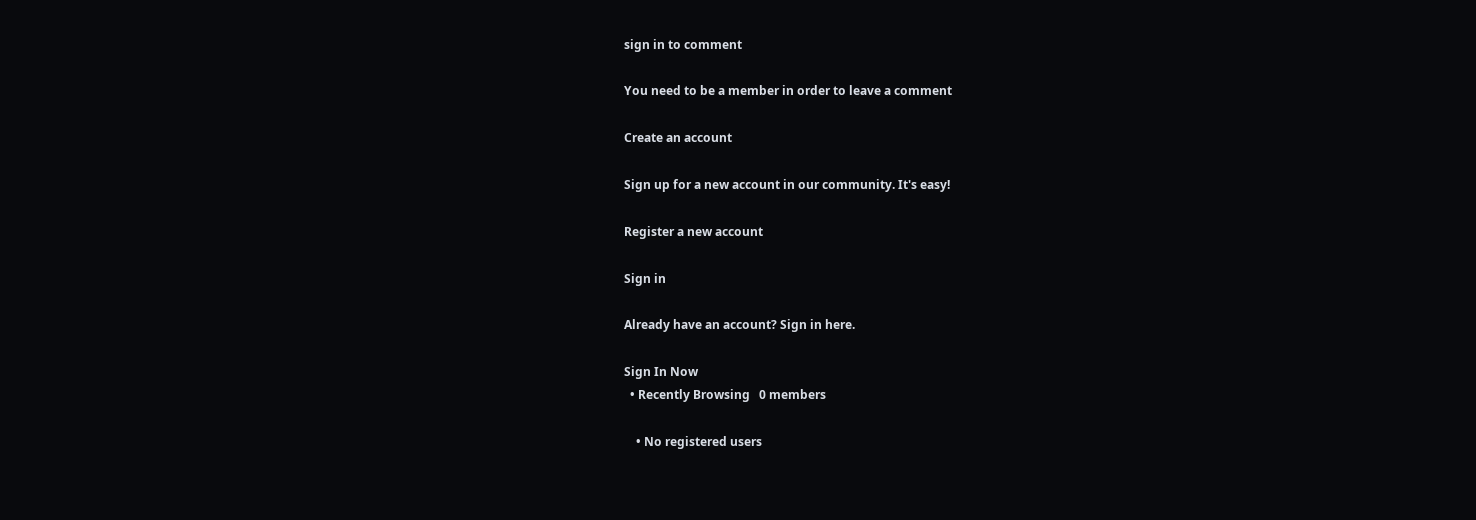sign in to comment

You need to be a member in order to leave a comment

Create an account

Sign up for a new account in our community. It's easy!

Register a new account

Sign in

Already have an account? Sign in here.

Sign In Now
  • Recently Browsing   0 members

    • No registered users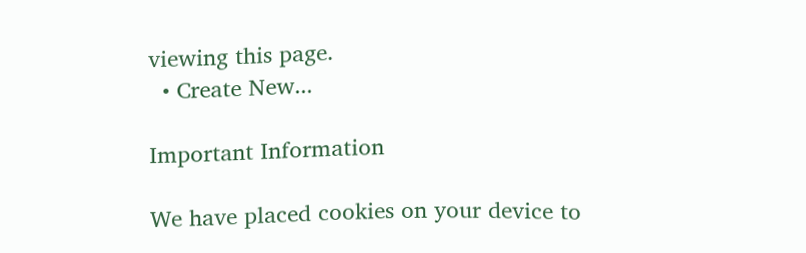viewing this page.
  • Create New...

Important Information

We have placed cookies on your device to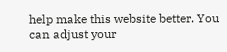help make this website better. You can adjust your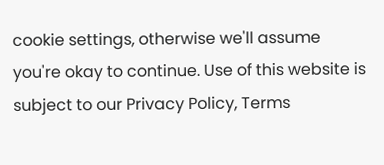cookie settings, otherwise we'll assume you're okay to continue. Use of this website is subject to our Privacy Policy, Terms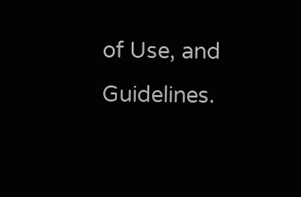of Use, and Guidelines.